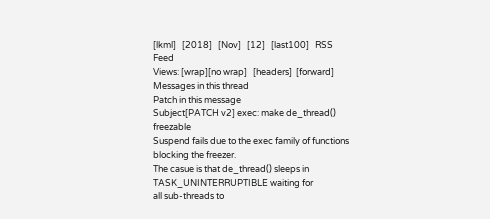[lkml]   [2018]   [Nov]   [12]   [last100]   RSS Feed
Views: [wrap][no wrap]   [headers]  [forward]
Messages in this thread
Patch in this message
Subject[PATCH v2] exec: make de_thread() freezable
Suspend fails due to the exec family of functions blocking the freezer.
The casue is that de_thread() sleeps in TASK_UNINTERRUPTIBLE waiting for
all sub-threads to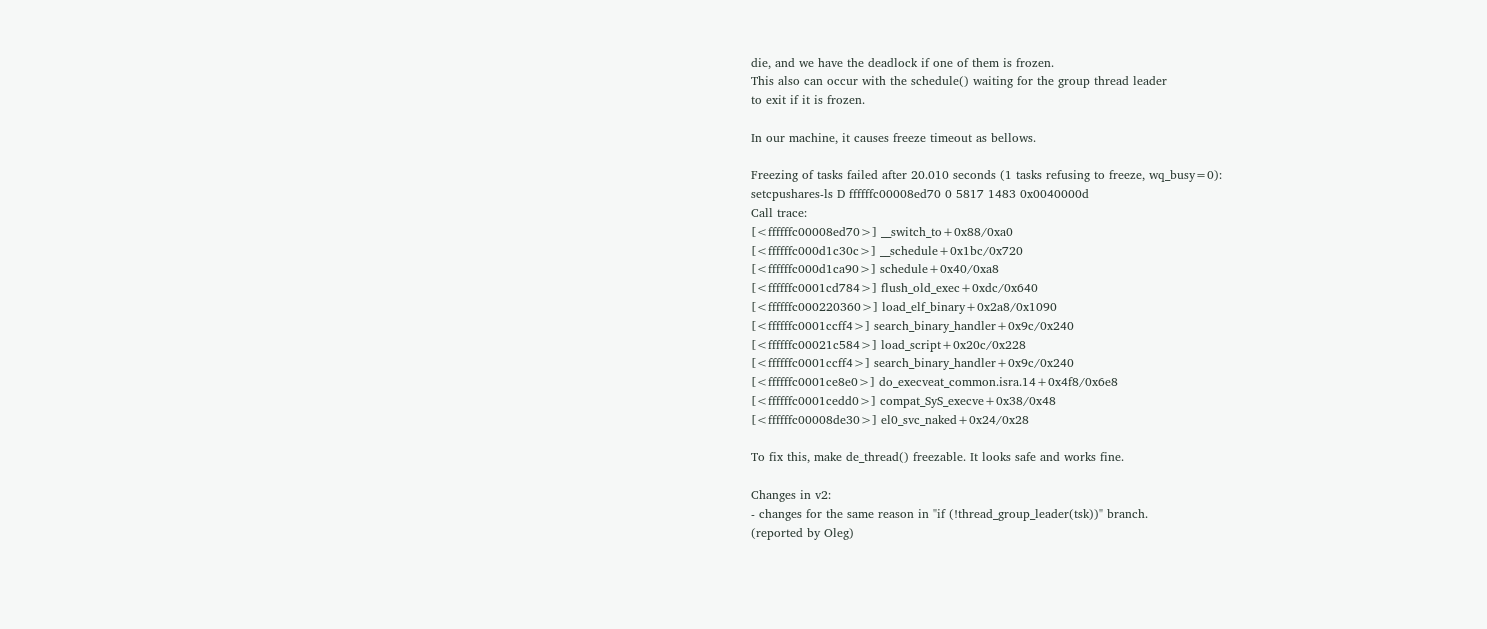die, and we have the deadlock if one of them is frozen.
This also can occur with the schedule() waiting for the group thread leader
to exit if it is frozen.

In our machine, it causes freeze timeout as bellows.

Freezing of tasks failed after 20.010 seconds (1 tasks refusing to freeze, wq_busy=0):
setcpushares-ls D ffffffc00008ed70 0 5817 1483 0x0040000d
Call trace:
[<ffffffc00008ed70>] __switch_to+0x88/0xa0
[<ffffffc000d1c30c>] __schedule+0x1bc/0x720
[<ffffffc000d1ca90>] schedule+0x40/0xa8
[<ffffffc0001cd784>] flush_old_exec+0xdc/0x640
[<ffffffc000220360>] load_elf_binary+0x2a8/0x1090
[<ffffffc0001ccff4>] search_binary_handler+0x9c/0x240
[<ffffffc00021c584>] load_script+0x20c/0x228
[<ffffffc0001ccff4>] search_binary_handler+0x9c/0x240
[<ffffffc0001ce8e0>] do_execveat_common.isra.14+0x4f8/0x6e8
[<ffffffc0001cedd0>] compat_SyS_execve+0x38/0x48
[<ffffffc00008de30>] el0_svc_naked+0x24/0x28

To fix this, make de_thread() freezable. It looks safe and works fine.

Changes in v2:
- changes for the same reason in "if (!thread_group_leader(tsk))" branch.
(reported by Oleg)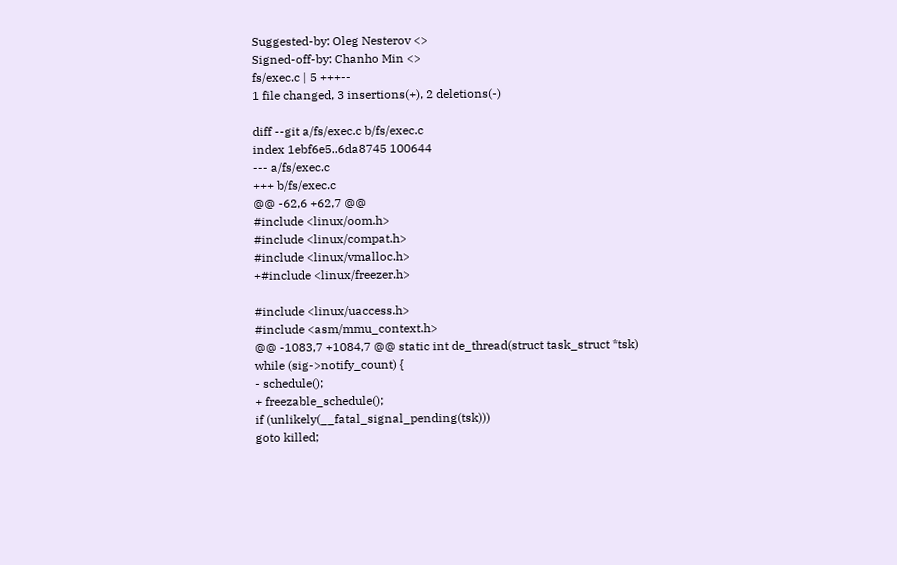Suggested-by: Oleg Nesterov <>
Signed-off-by: Chanho Min <>
fs/exec.c | 5 +++--
1 file changed, 3 insertions(+), 2 deletions(-)

diff --git a/fs/exec.c b/fs/exec.c
index 1ebf6e5..6da8745 100644
--- a/fs/exec.c
+++ b/fs/exec.c
@@ -62,6 +62,7 @@
#include <linux/oom.h>
#include <linux/compat.h>
#include <linux/vmalloc.h>
+#include <linux/freezer.h>

#include <linux/uaccess.h>
#include <asm/mmu_context.h>
@@ -1083,7 +1084,7 @@ static int de_thread(struct task_struct *tsk)
while (sig->notify_count) {
- schedule();
+ freezable_schedule();
if (unlikely(__fatal_signal_pending(tsk)))
goto killed;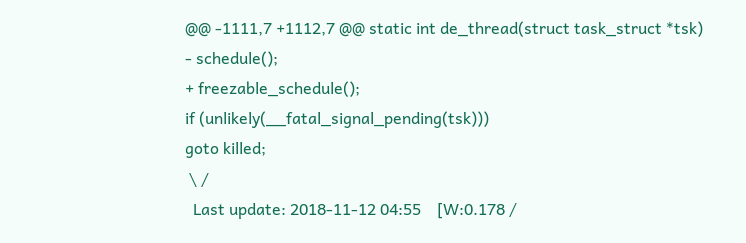@@ -1111,7 +1112,7 @@ static int de_thread(struct task_struct *tsk)
- schedule();
+ freezable_schedule();
if (unlikely(__fatal_signal_pending(tsk)))
goto killed;
 \ /
  Last update: 2018-11-12 04:55    [W:0.178 /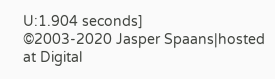U:1.904 seconds]
©2003-2020 Jasper Spaans|hosted at Digital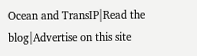Ocean and TransIP|Read the blog|Advertise on this site